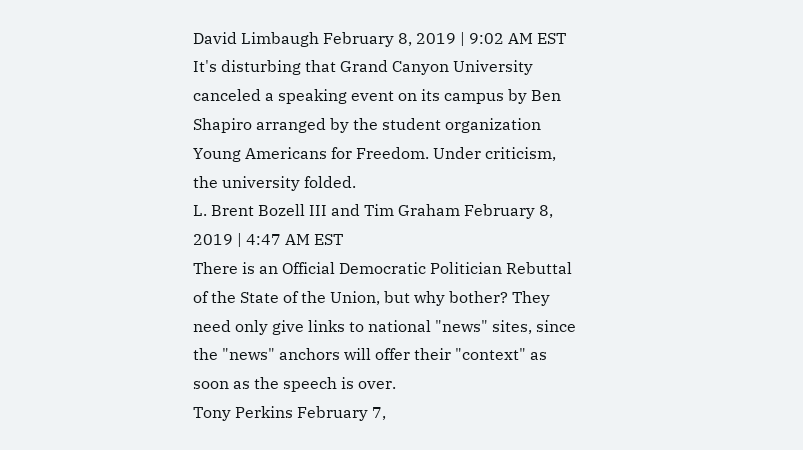David Limbaugh February 8, 2019 | 9:02 AM EST
It's disturbing that Grand Canyon University canceled a speaking event on its campus by Ben Shapiro arranged by the student organization Young Americans for Freedom. Under criticism, the university folded.
L. Brent Bozell III and Tim Graham February 8, 2019 | 4:47 AM EST
There is an Official Democratic Politician Rebuttal of the State of the Union, but why bother? They need only give links to national "news" sites, since the "news" anchors will offer their "context" as soon as the speech is over.
Tony Perkins February 7,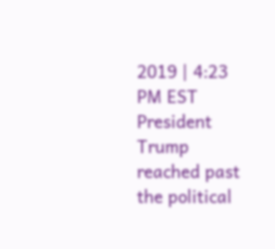2019 | 4:23 PM EST
President Trump reached past the political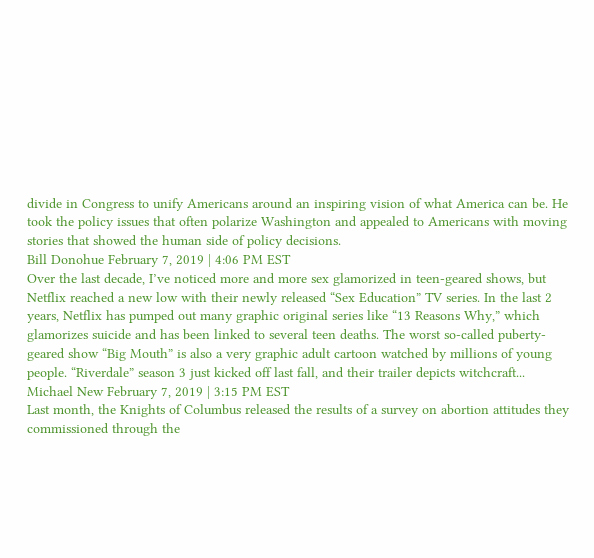divide in Congress to unify Americans around an inspiring vision of what America can be. He took the policy issues that often polarize Washington and appealed to Americans with moving stories that showed the human side of policy decisions.
Bill Donohue February 7, 2019 | 4:06 PM EST
Over the last decade, I’ve noticed more and more sex glamorized in teen-geared shows, but Netflix reached a new low with their newly released “Sex Education” TV series. In the last 2 years, Netflix has pumped out many graphic original series like “13 Reasons Why,” which glamorizes suicide and has been linked to several teen deaths. The worst so-called puberty-geared show “Big Mouth” is also a very graphic adult cartoon watched by millions of young people. “Riverdale” season 3 just kicked off last fall, and their trailer depicts witchcraft...
Michael New February 7, 2019 | 3:15 PM EST
Last month, the Knights of Columbus released the results of a survey on abortion attitudes they commissioned through the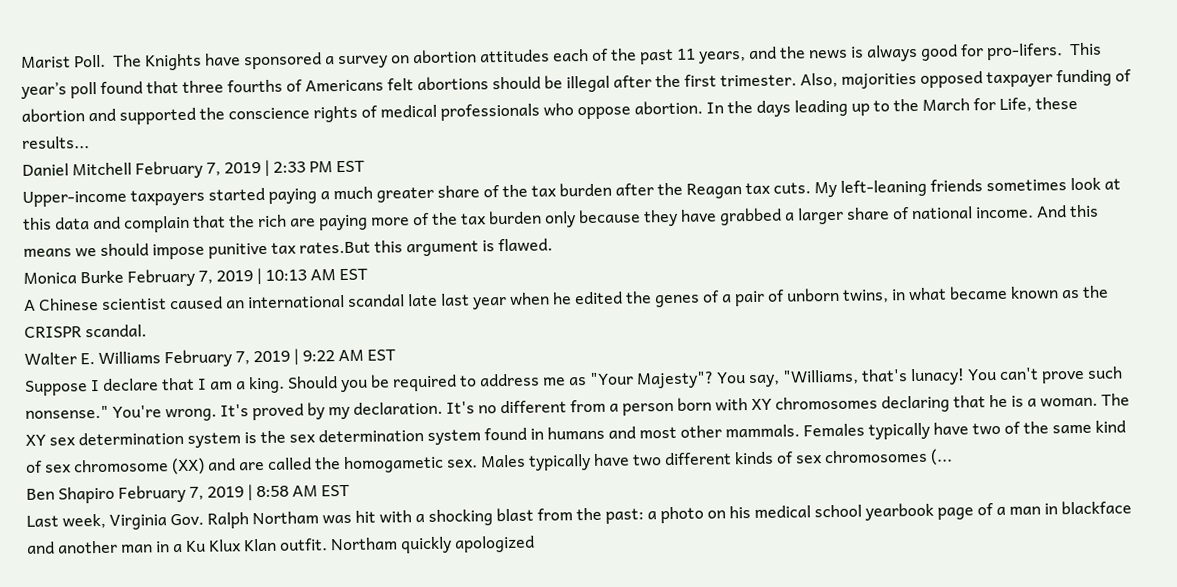Marist Poll.  The Knights have sponsored a survey on abortion attitudes each of the past 11 years, and the news is always good for pro-lifers.  This year’s poll found that three fourths of Americans felt abortions should be illegal after the first trimester. Also, majorities opposed taxpayer funding of abortion and supported the conscience rights of medical professionals who oppose abortion. In the days leading up to the March for Life, these results...
Daniel Mitchell February 7, 2019 | 2:33 PM EST
Upper-income taxpayers started paying a much greater share of the tax burden after the Reagan tax cuts. My left-leaning friends sometimes look at this data and complain that the rich are paying more of the tax burden only because they have grabbed a larger share of national income. And this means we should impose punitive tax rates.But this argument is flawed.
Monica Burke February 7, 2019 | 10:13 AM EST
A Chinese scientist caused an international scandal late last year when he edited the genes of a pair of unborn twins, in what became known as the CRISPR scandal.
Walter E. Williams February 7, 2019 | 9:22 AM EST
Suppose I declare that I am a king. Should you be required to address me as "Your Majesty"? You say, "Williams, that's lunacy! You can't prove such nonsense." You're wrong. It's proved by my declaration. It's no different from a person born with XY chromosomes declaring that he is a woman. The XY sex determination system is the sex determination system found in humans and most other mammals. Females typically have two of the same kind of sex chromosome (XX) and are called the homogametic sex. Males typically have two different kinds of sex chromosomes (...
Ben Shapiro February 7, 2019 | 8:58 AM EST
Last week, Virginia Gov. Ralph Northam was hit with a shocking blast from the past: a photo on his medical school yearbook page of a man in blackface and another man in a Ku Klux Klan outfit. Northam quickly apologized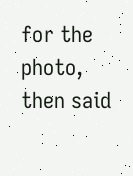for the photo, then said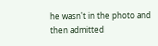he wasn't in the photo and then admitted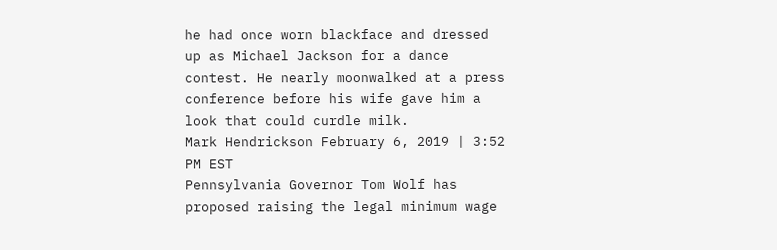he had once worn blackface and dressed up as Michael Jackson for a dance contest. He nearly moonwalked at a press conference before his wife gave him a look that could curdle milk.
Mark Hendrickson February 6, 2019 | 3:52 PM EST
Pennsylvania Governor Tom Wolf has proposed raising the legal minimum wage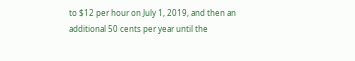to $12 per hour on July 1, 2019, and then an additional 50 cents per year until the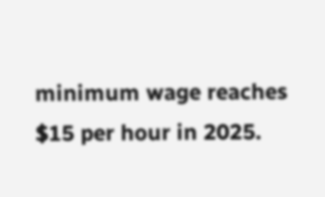minimum wage reaches $15 per hour in 2025.